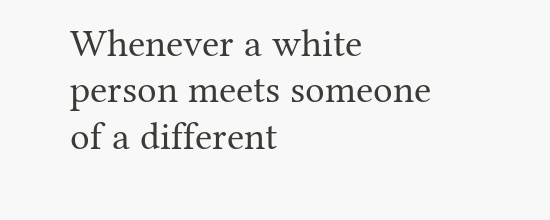Whenever a white person meets someone of a different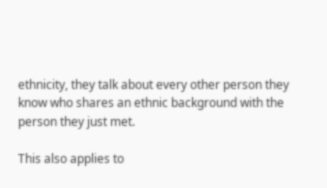ethnicity, they talk about every other person they know who shares an ethnic background with the person they just met.

This also applies to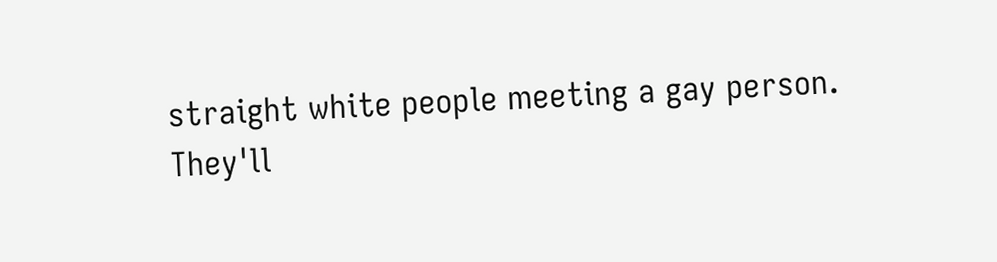straight white people meeting a gay person. They'll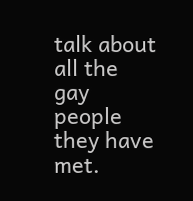talk about all the gay people they have met.